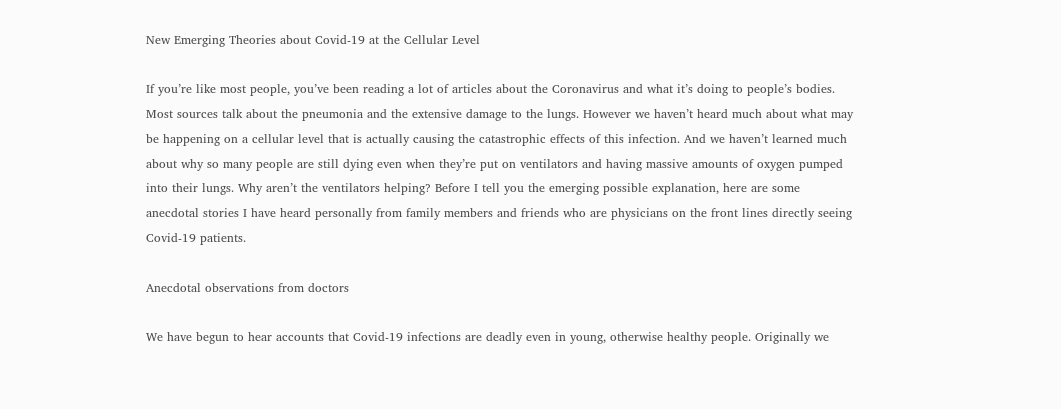New Emerging Theories about Covid-19 at the Cellular Level

If you’re like most people, you’ve been reading a lot of articles about the Coronavirus and what it’s doing to people’s bodies. Most sources talk about the pneumonia and the extensive damage to the lungs. However we haven’t heard much about what may be happening on a cellular level that is actually causing the catastrophic effects of this infection. And we haven’t learned much about why so many people are still dying even when they’re put on ventilators and having massive amounts of oxygen pumped into their lungs. Why aren’t the ventilators helping? Before I tell you the emerging possible explanation, here are some anecdotal stories I have heard personally from family members and friends who are physicians on the front lines directly seeing Covid-19 patients.

Anecdotal observations from doctors

We have begun to hear accounts that Covid-19 infections are deadly even in young, otherwise healthy people. Originally we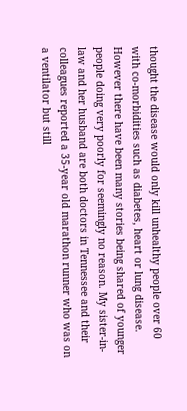thought the disease would only kill unhealthy people over 60 with co-morbidities such as diabetes, heart or lung disease. However there have been many stories being shared of younger people doing very poorly for seemingly no reason. My sister-in-law and her husband are both doctors in Tennessee and their colleagues reported a 35-year old marathon runner who was on a ventilator but still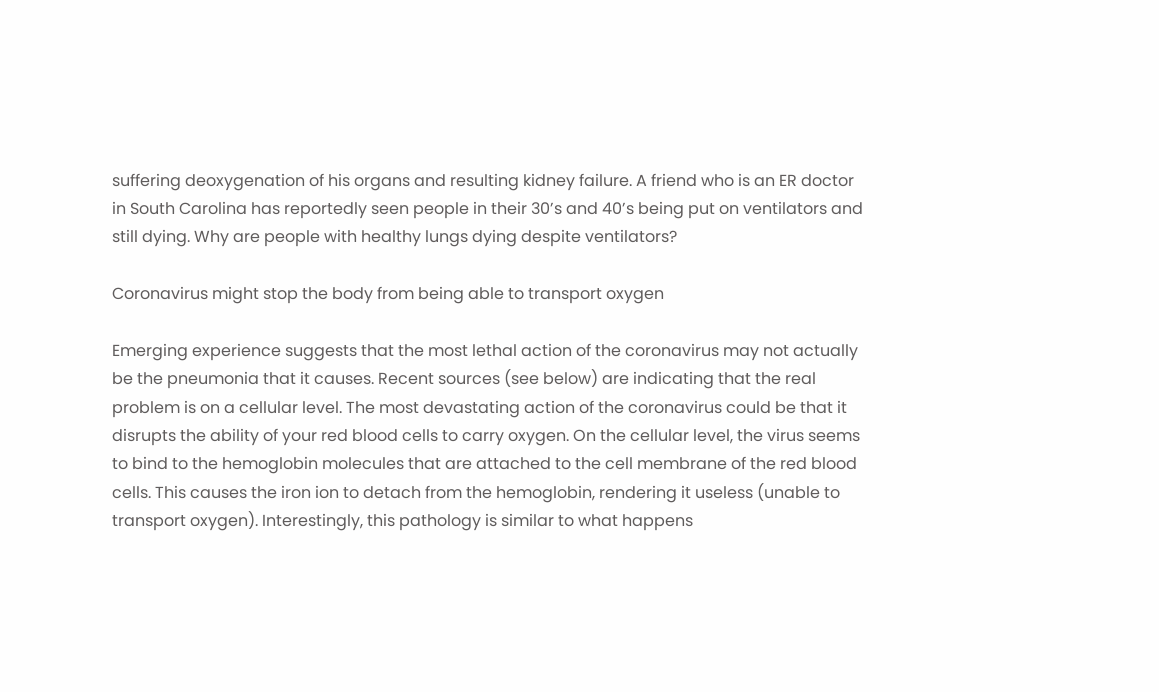suffering deoxygenation of his organs and resulting kidney failure. A friend who is an ER doctor in South Carolina has reportedly seen people in their 30’s and 40’s being put on ventilators and still dying. Why are people with healthy lungs dying despite ventilators?

Coronavirus might stop the body from being able to transport oxygen

Emerging experience suggests that the most lethal action of the coronavirus may not actually be the pneumonia that it causes. Recent sources (see below) are indicating that the real problem is on a cellular level. The most devastating action of the coronavirus could be that it disrupts the ability of your red blood cells to carry oxygen. On the cellular level, the virus seems to bind to the hemoglobin molecules that are attached to the cell membrane of the red blood cells. This causes the iron ion to detach from the hemoglobin, rendering it useless (unable to transport oxygen). Interestingly, this pathology is similar to what happens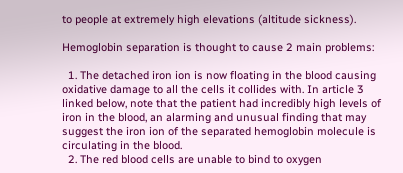to people at extremely high elevations (altitude sickness).

Hemoglobin separation is thought to cause 2 main problems:

  1. The detached iron ion is now floating in the blood causing oxidative damage to all the cells it collides with. In article 3 linked below, note that the patient had incredibly high levels of iron in the blood, an alarming and unusual finding that may suggest the iron ion of the separated hemoglobin molecule is circulating in the blood.
  2. The red blood cells are unable to bind to oxygen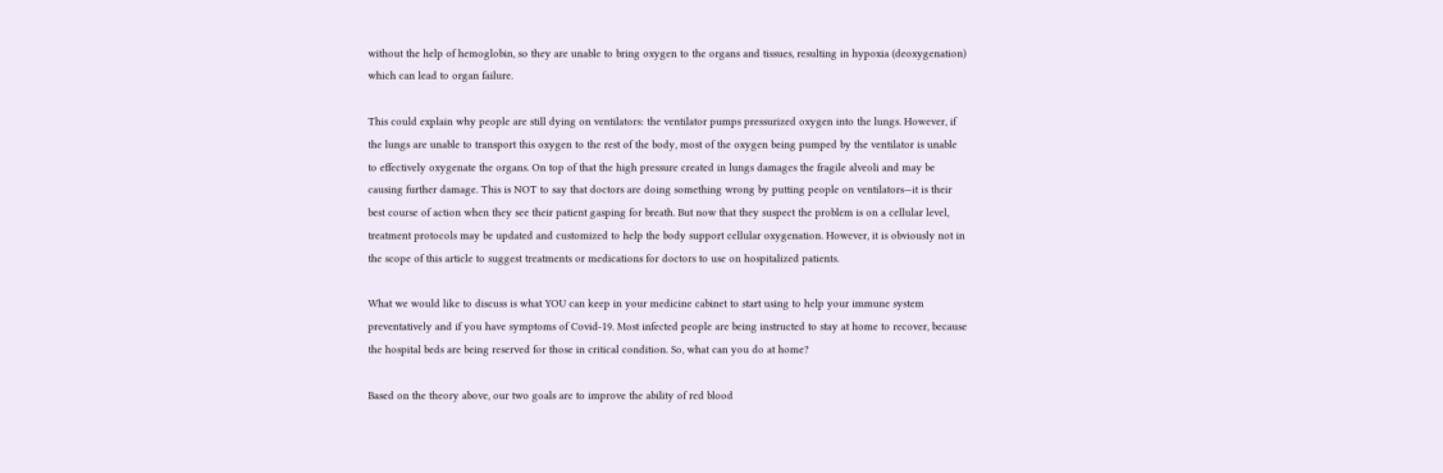without the help of hemoglobin, so they are unable to bring oxygen to the organs and tissues, resulting in hypoxia (deoxygenation) which can lead to organ failure.

This could explain why people are still dying on ventilators: the ventilator pumps pressurized oxygen into the lungs. However, if the lungs are unable to transport this oxygen to the rest of the body, most of the oxygen being pumped by the ventilator is unable to effectively oxygenate the organs. On top of that the high pressure created in lungs damages the fragile alveoli and may be causing further damage. This is NOT to say that doctors are doing something wrong by putting people on ventilators—it is their best course of action when they see their patient gasping for breath. But now that they suspect the problem is on a cellular level, treatment protocols may be updated and customized to help the body support cellular oxygenation. However, it is obviously not in the scope of this article to suggest treatments or medications for doctors to use on hospitalized patients.

What we would like to discuss is what YOU can keep in your medicine cabinet to start using to help your immune system preventatively and if you have symptoms of Covid-19. Most infected people are being instructed to stay at home to recover, because the hospital beds are being reserved for those in critical condition. So, what can you do at home?

Based on the theory above, our two goals are to improve the ability of red blood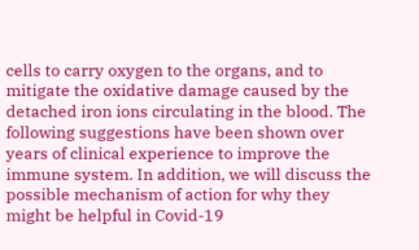cells to carry oxygen to the organs, and to mitigate the oxidative damage caused by the detached iron ions circulating in the blood. The following suggestions have been shown over years of clinical experience to improve the immune system. In addition, we will discuss the possible mechanism of action for why they might be helpful in Covid-19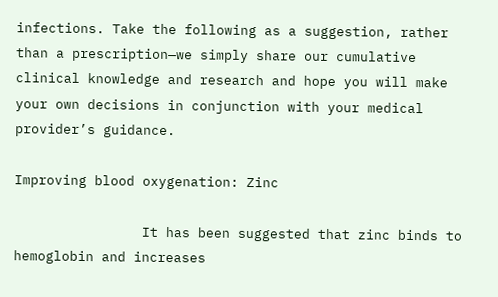infections. Take the following as a suggestion, rather than a prescription—we simply share our cumulative clinical knowledge and research and hope you will make your own decisions in conjunction with your medical provider’s guidance.

Improving blood oxygenation: Zinc

                It has been suggested that zinc binds to hemoglobin and increases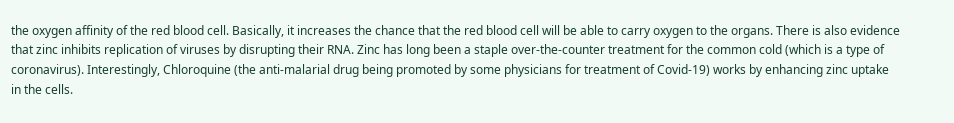the oxygen affinity of the red blood cell. Basically, it increases the chance that the red blood cell will be able to carry oxygen to the organs. There is also evidence that zinc inhibits replication of viruses by disrupting their RNA. Zinc has long been a staple over-the-counter treatment for the common cold (which is a type of coronavirus). Interestingly, Chloroquine (the anti-malarial drug being promoted by some physicians for treatment of Covid-19) works by enhancing zinc uptake in the cells.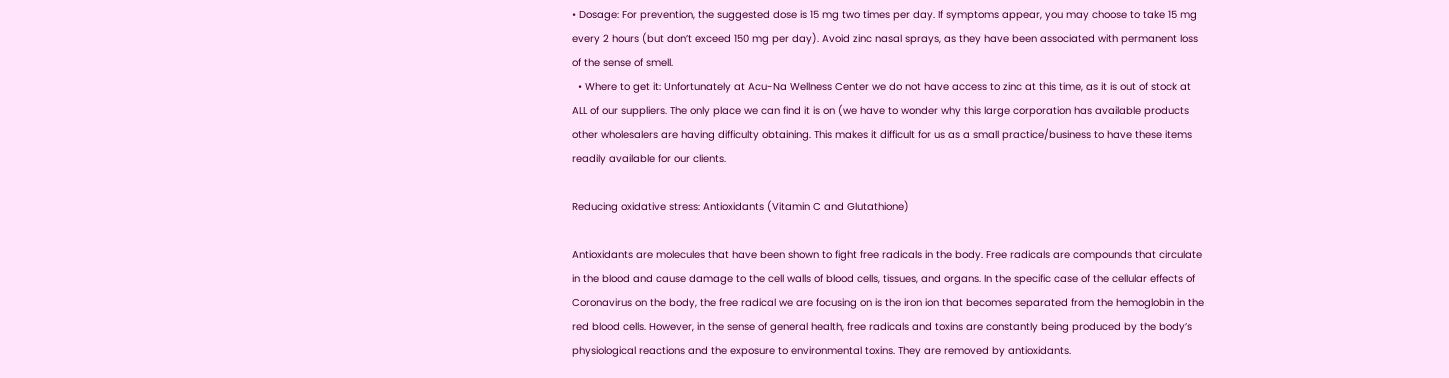• Dosage: For prevention, the suggested dose is 15 mg two times per day. If symptoms appear, you may choose to take 15 mg every 2 hours (but don’t exceed 150 mg per day). Avoid zinc nasal sprays, as they have been associated with permanent loss of the sense of smell.
  • Where to get it: Unfortunately at Acu-Na Wellness Center we do not have access to zinc at this time, as it is out of stock at ALL of our suppliers. The only place we can find it is on (we have to wonder why this large corporation has available products other wholesalers are having difficulty obtaining. This makes it difficult for us as a small practice/business to have these items readily available for our clients.

Reducing oxidative stress: Antioxidants (Vitamin C and Glutathione)

Antioxidants are molecules that have been shown to fight free radicals in the body. Free radicals are compounds that circulate in the blood and cause damage to the cell walls of blood cells, tissues, and organs. In the specific case of the cellular effects of Coronavirus on the body, the free radical we are focusing on is the iron ion that becomes separated from the hemoglobin in the red blood cells. However, in the sense of general health, free radicals and toxins are constantly being produced by the body’s physiological reactions and the exposure to environmental toxins. They are removed by antioxidants.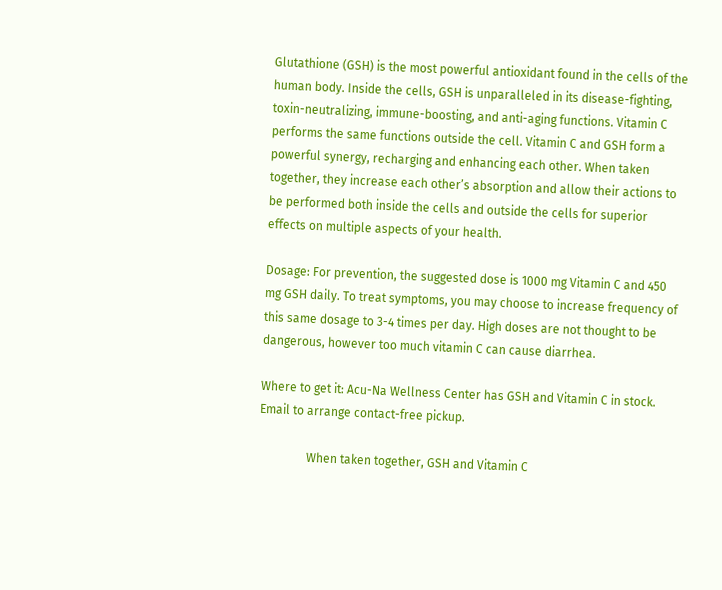Glutathione (GSH) is the most powerful antioxidant found in the cells of the human body. Inside the cells, GSH is unparalleled in its disease-fighting, toxin-neutralizing, immune-boosting, and anti-aging functions. Vitamin C performs the same functions outside the cell. Vitamin C and GSH form a powerful synergy, recharging and enhancing each other. When taken together, they increase each other’s absorption and allow their actions to be performed both inside the cells and outside the cells for superior effects on multiple aspects of your health.

Dosage: For prevention, the suggested dose is 1000 mg Vitamin C and 450 mg GSH daily. To treat symptoms, you may choose to increase frequency of this same dosage to 3-4 times per day. High doses are not thought to be dangerous, however too much vitamin C can cause diarrhea.

Where to get it: Acu-Na Wellness Center has GSH and Vitamin C in stock. Email to arrange contact-free pickup.

                When taken together, GSH and Vitamin C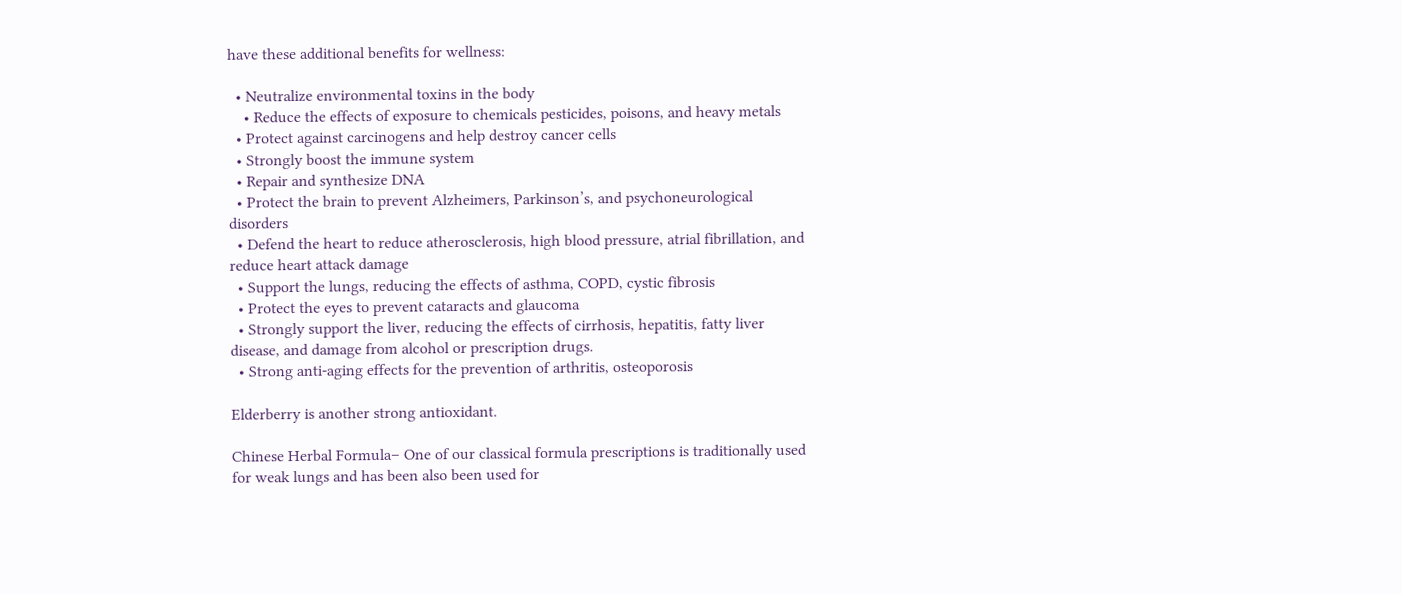have these additional benefits for wellness:

  • Neutralize environmental toxins in the body
    • Reduce the effects of exposure to chemicals pesticides, poisons, and heavy metals
  • Protect against carcinogens and help destroy cancer cells
  • Strongly boost the immune system
  • Repair and synthesize DNA
  • Protect the brain to prevent Alzheimers, Parkinson’s, and psychoneurological disorders
  • Defend the heart to reduce atherosclerosis, high blood pressure, atrial fibrillation, and reduce heart attack damage
  • Support the lungs, reducing the effects of asthma, COPD, cystic fibrosis
  • Protect the eyes to prevent cataracts and glaucoma
  • Strongly support the liver, reducing the effects of cirrhosis, hepatitis, fatty liver disease, and damage from alcohol or prescription drugs.
  • Strong anti-aging effects for the prevention of arthritis, osteoporosis

Elderberry is another strong antioxidant.

Chinese Herbal Formula– One of our classical formula prescriptions is traditionally used for weak lungs and has been also been used for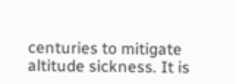centuries to mitigate altitude sickness. It is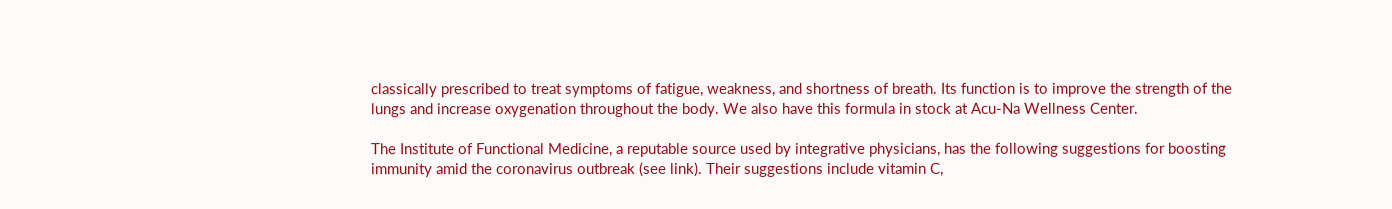classically prescribed to treat symptoms of fatigue, weakness, and shortness of breath. Its function is to improve the strength of the lungs and increase oxygenation throughout the body. We also have this formula in stock at Acu-Na Wellness Center.

The Institute of Functional Medicine, a reputable source used by integrative physicians, has the following suggestions for boosting immunity amid the coronavirus outbreak (see link). Their suggestions include vitamin C,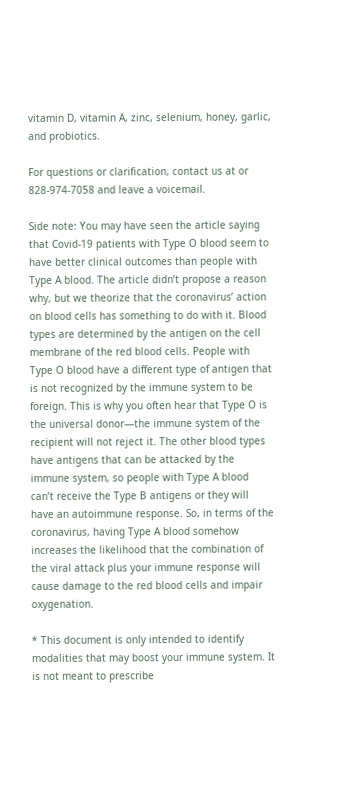vitamin D, vitamin A, zinc, selenium, honey, garlic, and probiotics.

For questions or clarification, contact us at or 828-974-7058 and leave a voicemail.

Side note: You may have seen the article saying that Covid-19 patients with Type O blood seem to have better clinical outcomes than people with Type A blood. The article didn’t propose a reason why, but we theorize that the coronavirus’ action on blood cells has something to do with it. Blood types are determined by the antigen on the cell membrane of the red blood cells. People with Type O blood have a different type of antigen that is not recognized by the immune system to be foreign. This is why you often hear that Type O is the universal donor—the immune system of the recipient will not reject it. The other blood types have antigens that can be attacked by the immune system, so people with Type A blood can’t receive the Type B antigens or they will have an autoimmune response. So, in terms of the coronavirus, having Type A blood somehow increases the likelihood that the combination of the viral attack plus your immune response will cause damage to the red blood cells and impair oxygenation.

* This document is only intended to identify modalities that may boost your immune system. It is not meant to prescribe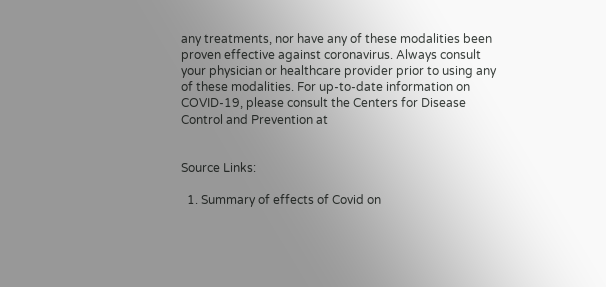any treatments, nor have any of these modalities been proven effective against coronavirus. Always consult your physician or healthcare provider prior to using any of these modalities. For up-to-date information on COVID-19, please consult the Centers for Disease Control and Prevention at


Source Links:

  1. Summary of effects of Covid on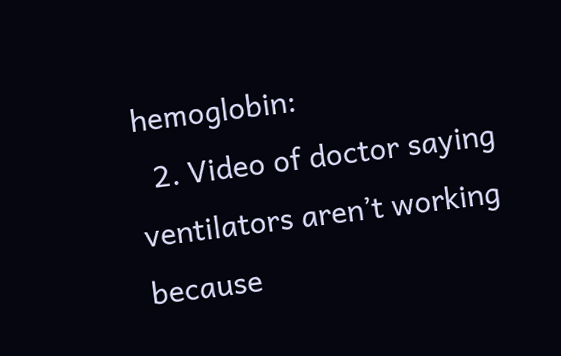hemoglobin:
  2. Video of doctor saying ventilators aren’t working because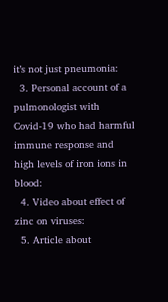it’s not just pneumonia:
  3. Personal account of a pulmonologist with Covid-19 who had harmful immune response and high levels of iron ions in blood:
  4. Video about effect of zinc on viruses:
  5. Article about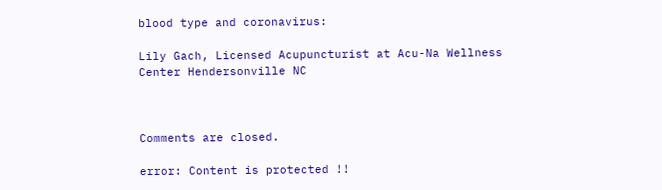blood type and coronavirus:

Lily Gach, Licensed Acupuncturist at Acu-Na Wellness Center Hendersonville NC



Comments are closed.

error: Content is protected !!